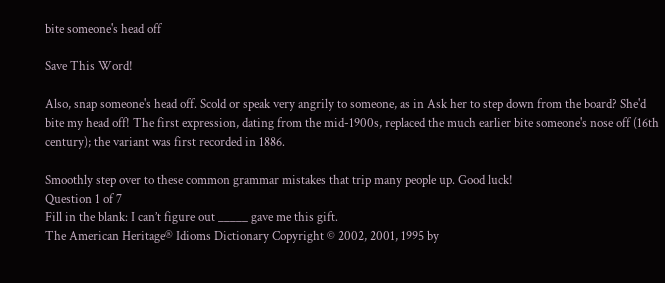bite someone's head off

Save This Word!

Also, snap someone's head off. Scold or speak very angrily to someone, as in Ask her to step down from the board? She'd bite my head off! The first expression, dating from the mid-1900s, replaced the much earlier bite someone's nose off (16th century); the variant was first recorded in 1886.

Smoothly step over to these common grammar mistakes that trip many people up. Good luck!
Question 1 of 7
Fill in the blank: I can’t figure out _____ gave me this gift.
The American Heritage® Idioms Dictionary Copyright © 2002, 2001, 1995 by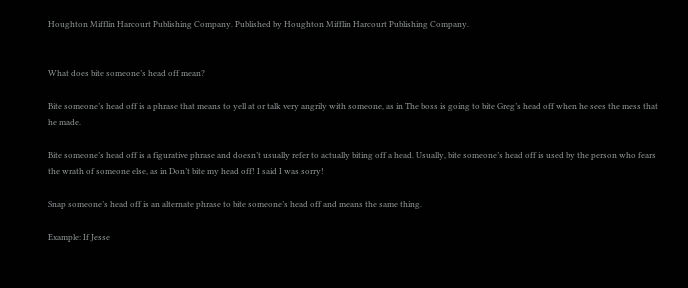Houghton Mifflin Harcourt Publishing Company. Published by Houghton Mifflin Harcourt Publishing Company.


What does bite someone’s head off mean?

Bite someone’s head off is a phrase that means to yell at or talk very angrily with someone, as in The boss is going to bite Greg’s head off when he sees the mess that he made.

Bite someone’s head off is a figurative phrase and doesn’t usually refer to actually biting off a head. Usually, bite someone’s head off is used by the person who fears the wrath of someone else, as in Don’t bite my head off! I said I was sorry!

Snap someone’s head off is an alternate phrase to bite someone’s head off and means the same thing.

Example: If Jesse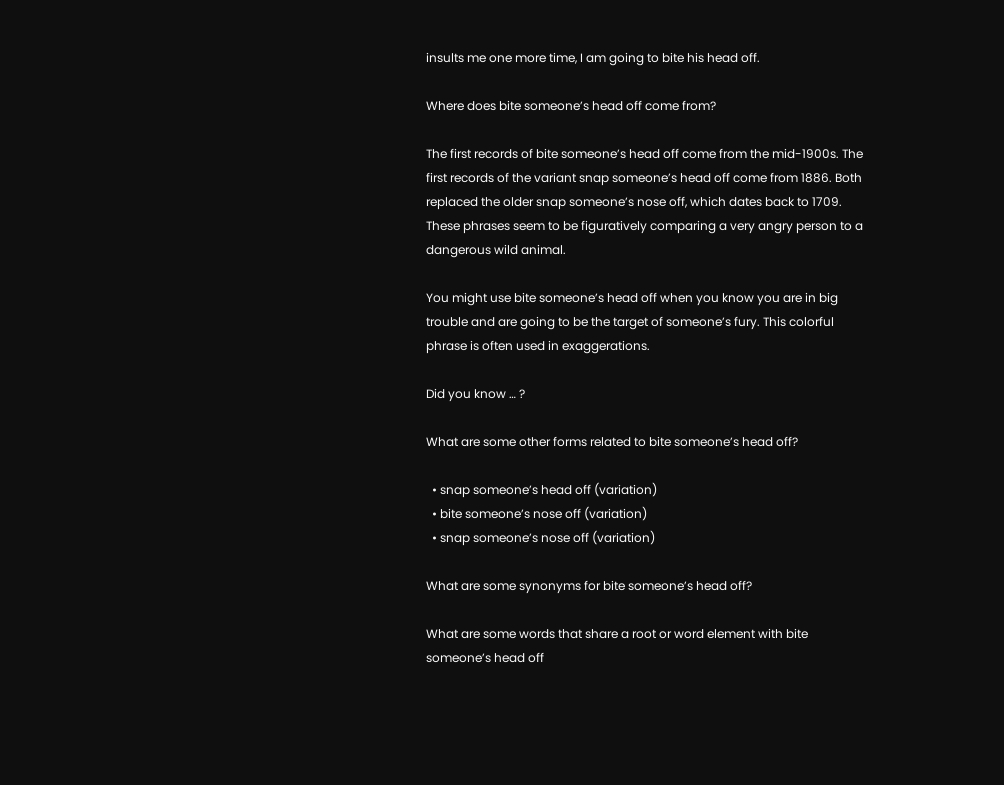insults me one more time, I am going to bite his head off.

Where does bite someone’s head off come from?

The first records of bite someone’s head off come from the mid-1900s. The first records of the variant snap someone’s head off come from 1886. Both replaced the older snap someone’s nose off, which dates back to 1709. These phrases seem to be figuratively comparing a very angry person to a dangerous wild animal.

You might use bite someone’s head off when you know you are in big trouble and are going to be the target of someone’s fury. This colorful phrase is often used in exaggerations.

Did you know … ?

What are some other forms related to bite someone’s head off?

  • snap someone’s head off (variation)
  • bite someone’s nose off (variation)
  • snap someone’s nose off (variation)

What are some synonyms for bite someone’s head off?

What are some words that share a root or word element with bite someone’s head off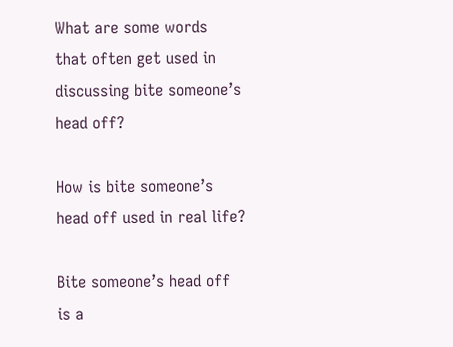What are some words that often get used in discussing bite someone’s head off?

How is bite someone’s head off used in real life?

Bite someone’s head off is a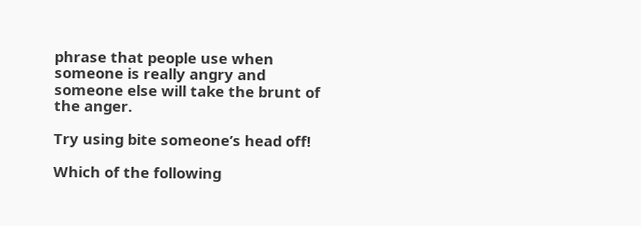phrase that people use when someone is really angry and someone else will take the brunt of the anger.

Try using bite someone’s head off!

Which of the following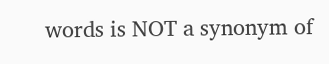words is NOT a synonym of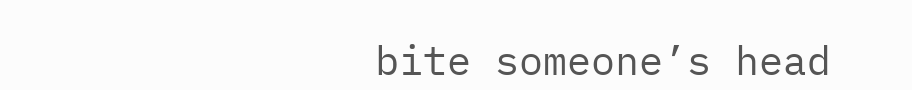bite someone’s head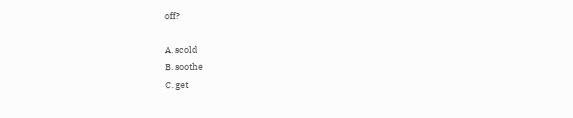off?

A. scold
B. soothe
C. get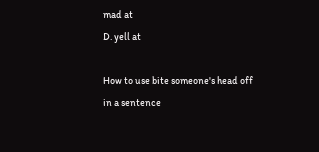mad at
D. yell at

How to use bite someone's head off in a sentence